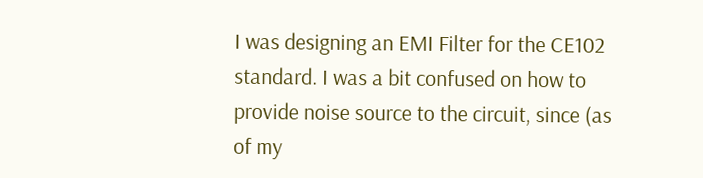I was designing an EMI Filter for the CE102 standard. I was a bit confused on how to provide noise source to the circuit, since (as of my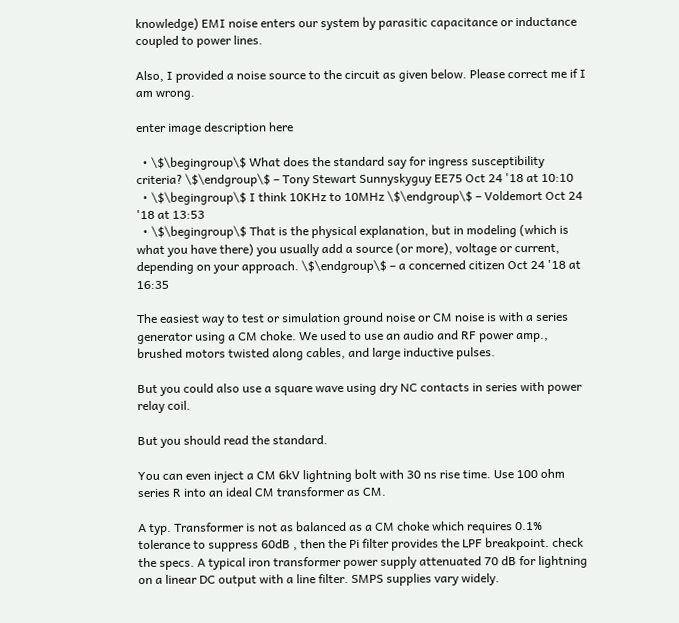knowledge) EMI noise enters our system by parasitic capacitance or inductance coupled to power lines.

Also, I provided a noise source to the circuit as given below. Please correct me if I am wrong.

enter image description here

  • \$\begingroup\$ What does the standard say for ingress susceptibility criteria? \$\endgroup\$ – Tony Stewart Sunnyskyguy EE75 Oct 24 '18 at 10:10
  • \$\begingroup\$ I think 10KHz to 10MHz \$\endgroup\$ – Voldemort Oct 24 '18 at 13:53
  • \$\begingroup\$ That is the physical explanation, but in modeling (which is what you have there) you usually add a source (or more), voltage or current, depending on your approach. \$\endgroup\$ – a concerned citizen Oct 24 '18 at 16:35

The easiest way to test or simulation ground noise or CM noise is with a series generator using a CM choke. We used to use an audio and RF power amp., brushed motors twisted along cables, and large inductive pulses.

But you could also use a square wave using dry NC contacts in series with power relay coil.

But you should read the standard.

You can even inject a CM 6kV lightning bolt with 30 ns rise time. Use 100 ohm series R into an ideal CM transformer as CM.

A typ. Transformer is not as balanced as a CM choke which requires 0.1% tolerance to suppress 60dB , then the Pi filter provides the LPF breakpoint. check the specs. A typical iron transformer power supply attenuated 70 dB for lightning on a linear DC output with a line filter. SMPS supplies vary widely.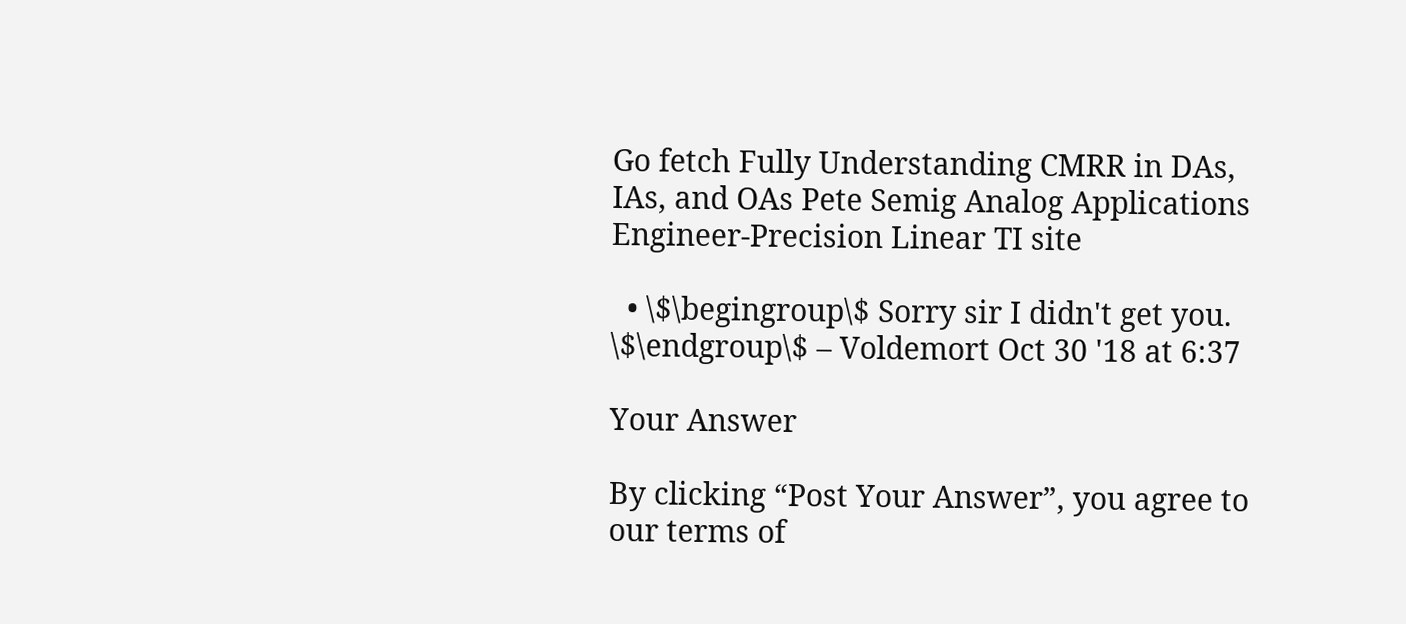Go fetch Fully Understanding CMRR in DAs, IAs, and OAs Pete Semig Analog Applications Engineer-Precision Linear TI site

  • \$\begingroup\$ Sorry sir I didn't get you. \$\endgroup\$ – Voldemort Oct 30 '18 at 6:37

Your Answer

By clicking “Post Your Answer”, you agree to our terms of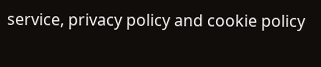service, privacy policy and cookie policy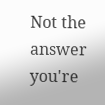Not the answer you're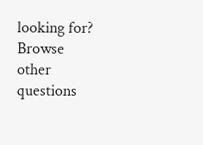looking for? Browse other questions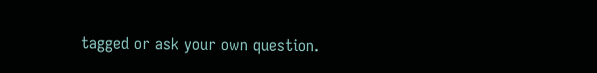tagged or ask your own question.